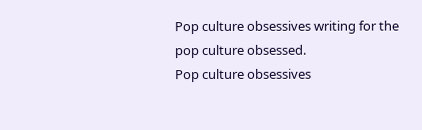Pop culture obsessives writing for the pop culture obsessed.
Pop culture obsessives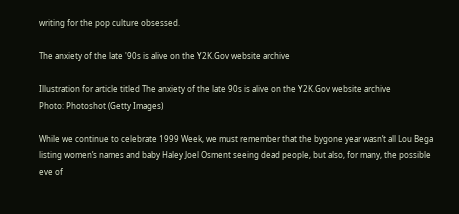writing for the pop culture obsessed.

The anxiety of the late '90s is alive on the Y2K.Gov website archive

Illustration for article titled The anxiety of the late 90s is alive on the Y2K.Gov website archive
Photo: Photoshot (Getty Images)

While we continue to celebrate 1999 Week, we must remember that the bygone year wasn’t all Lou Bega listing women’s names and baby Haley Joel Osment seeing dead people, but also, for many, the possible eve of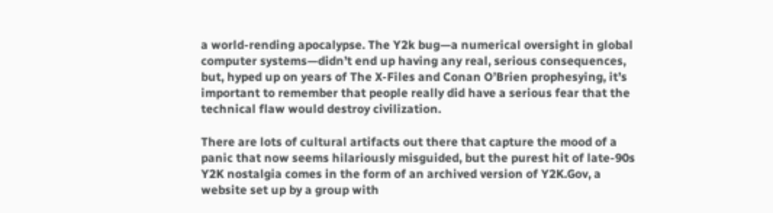a world-rending apocalypse. The Y2k bug—a numerical oversight in global computer systems—didn’t end up having any real, serious consequences, but, hyped up on years of The X-Files and Conan O’Brien prophesying, it’s important to remember that people really did have a serious fear that the technical flaw would destroy civilization.

There are lots of cultural artifacts out there that capture the mood of a panic that now seems hilariously misguided, but the purest hit of late-90s Y2K nostalgia comes in the form of an archived version of Y2K.Gov, a website set up by a group with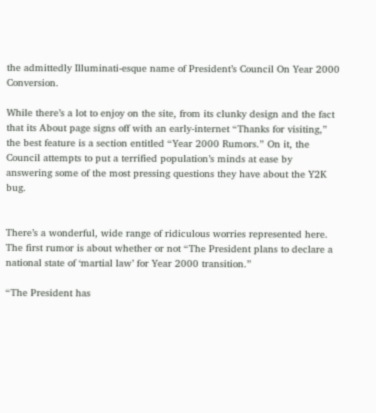the admittedly Illuminati-esque name of President’s Council On Year 2000 Conversion.

While there’s a lot to enjoy on the site, from its clunky design and the fact that its About page signs off with an early-internet “Thanks for visiting,” the best feature is a section entitled “Year 2000 Rumors.” On it, the Council attempts to put a terrified population’s minds at ease by answering some of the most pressing questions they have about the Y2K bug.


There’s a wonderful, wide range of ridiculous worries represented here. The first rumor is about whether or not “The President plans to declare a national state of ‘martial law’ for Year 2000 transition.”

“The President has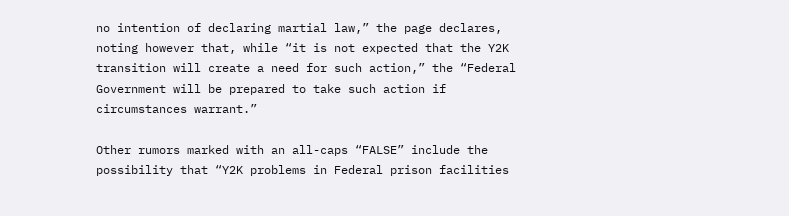no intention of declaring martial law,” the page declares, noting however that, while “it is not expected that the Y2K transition will create a need for such action,” the “Federal Government will be prepared to take such action if circumstances warrant.”

Other rumors marked with an all-caps “FALSE” include the possibility that “Y2K problems in Federal prison facilities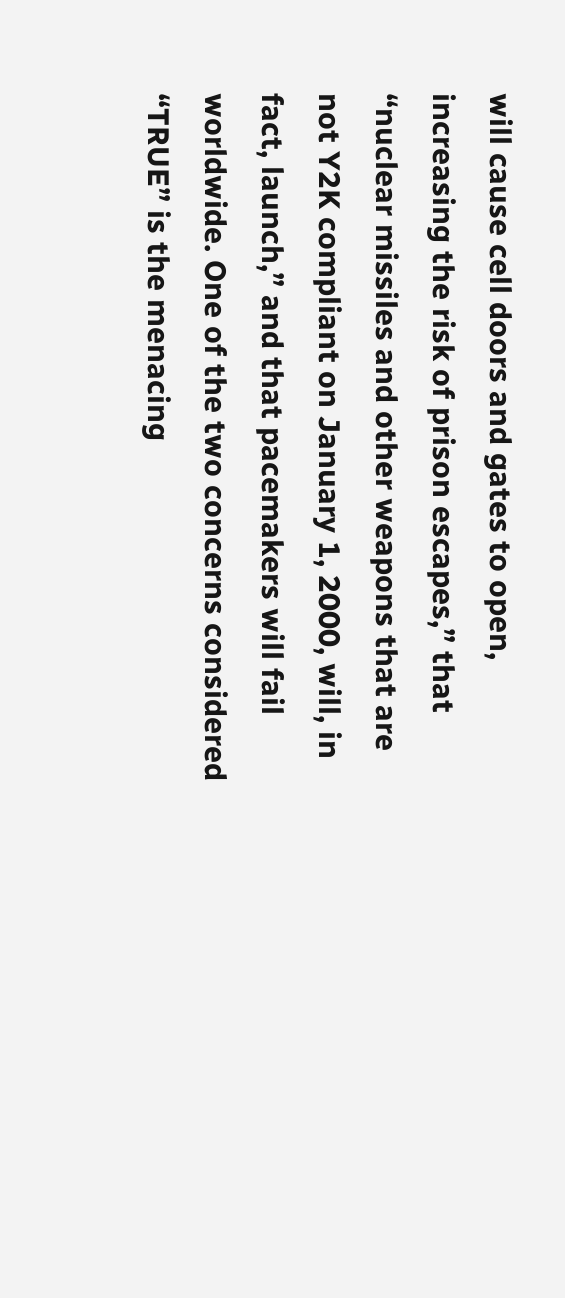will cause cell doors and gates to open, increasing the risk of prison escapes,” that “nuclear missiles and other weapons that are not Y2K compliant on January 1, 2000, will, in fact, launch,” and that pacemakers will fail worldwide. One of the two concerns considered “TRUE” is the menacing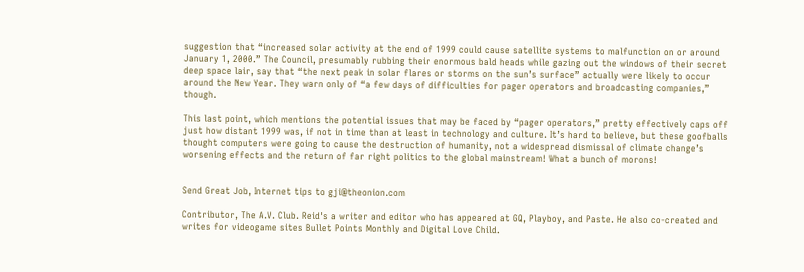suggestion that “increased solar activity at the end of 1999 could cause satellite systems to malfunction on or around January 1, 2000.” The Council, presumably rubbing their enormous bald heads while gazing out the windows of their secret deep space lair, say that “the next peak in solar flares or storms on the sun’s surface” actually were likely to occur around the New Year. They warn only of “a few days of difficulties for pager operators and broadcasting companies,” though.

This last point, which mentions the potential issues that may be faced by “pager operators,” pretty effectively caps off just how distant 1999 was, if not in time than at least in technology and culture. It’s hard to believe, but these goofballs thought computers were going to cause the destruction of humanity, not a widespread dismissal of climate change’s worsening effects and the return of far right politics to the global mainstream! What a bunch of morons!


Send Great Job, Internet tips to gji@theonion.com

Contributor, The A.V. Club. Reid's a writer and editor who has appeared at GQ, Playboy, and Paste. He also co-created and writes for videogame sites Bullet Points Monthly and Digital Love Child.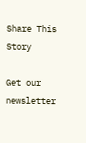Share This Story

Get our newsletter